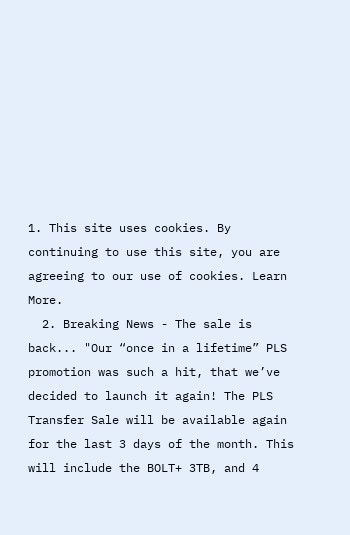1. This site uses cookies. By continuing to use this site, you are agreeing to our use of cookies. Learn More.
  2. Breaking News - The sale is back... "Our “once in a lifetime” PLS promotion was such a hit, that we’ve decided to launch it again! The PLS Transfer Sale will be available again for the last 3 days of the month. This will include the BOLT+ 3TB, and 4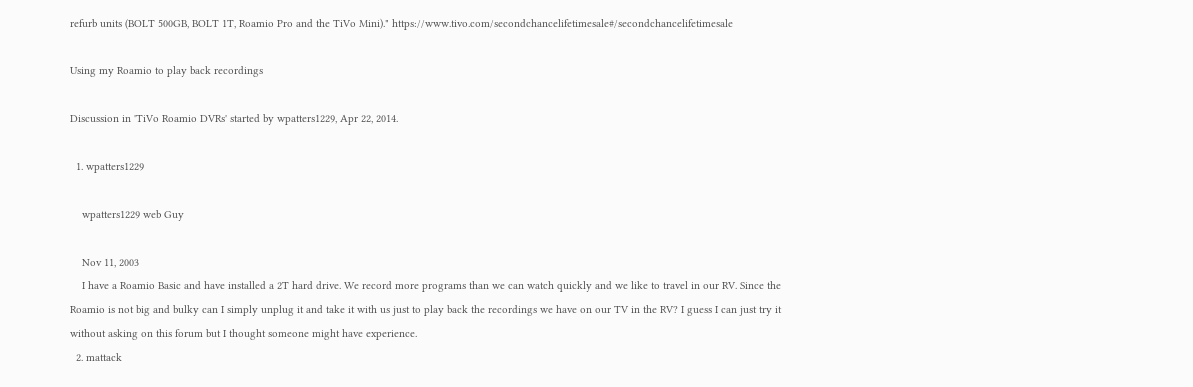refurb units (BOLT 500GB, BOLT 1T, Roamio Pro and the TiVo Mini)." https://www.tivo.com/secondchancelifetimesale#/secondchancelifetimesale

Using my Roamio to play back recordings

Discussion in 'TiVo Roamio DVRs' started by wpatters1229, Apr 22, 2014.

  1. wpatters1229

    wpatters1229 web Guy

    Nov 11, 2003
    I have a Roamio Basic and have installed a 2T hard drive. We record more programs than we can watch quickly and we like to travel in our RV. Since the Roamio is not big and bulky can I simply unplug it and take it with us just to play back the recordings we have on our TV in the RV? I guess I can just try it without asking on this forum but I thought someone might have experience.
  2. mattack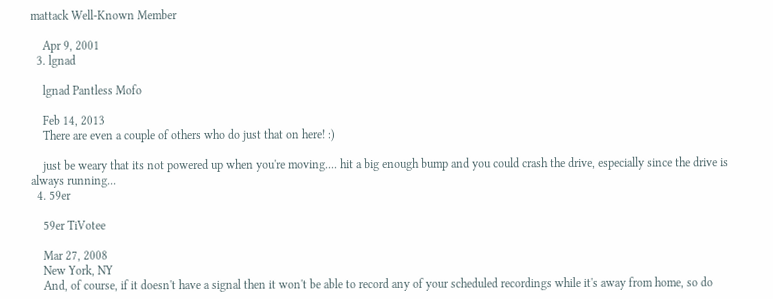mattack Well-Known Member

    Apr 9, 2001
  3. lgnad

    lgnad Pantless Mofo

    Feb 14, 2013
    There are even a couple of others who do just that on here! :)

    just be weary that its not powered up when you're moving.... hit a big enough bump and you could crash the drive, especially since the drive is always running...
  4. 59er

    59er TiVotee

    Mar 27, 2008
    New York, NY
    And, of course, if it doesn't have a signal then it won't be able to record any of your scheduled recordings while it's away from home, so do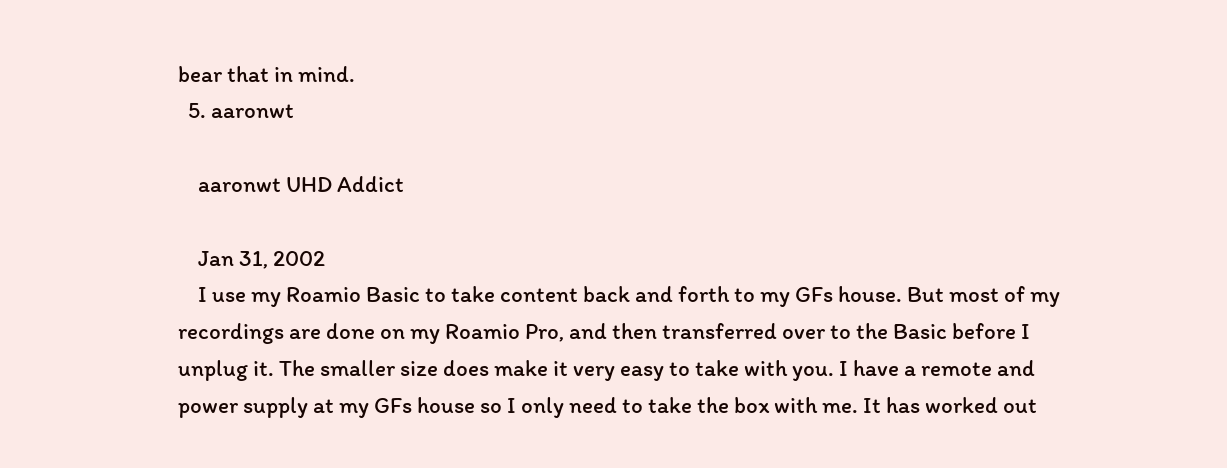bear that in mind.
  5. aaronwt

    aaronwt UHD Addict

    Jan 31, 2002
    I use my Roamio Basic to take content back and forth to my GFs house. But most of my recordings are done on my Roamio Pro, and then transferred over to the Basic before I unplug it. The smaller size does make it very easy to take with you. I have a remote and power supply at my GFs house so I only need to take the box with me. It has worked out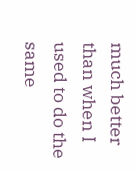much better than when I used to do the same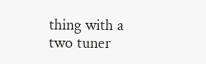thing with a two tuner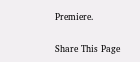Premiere.

Share This Page